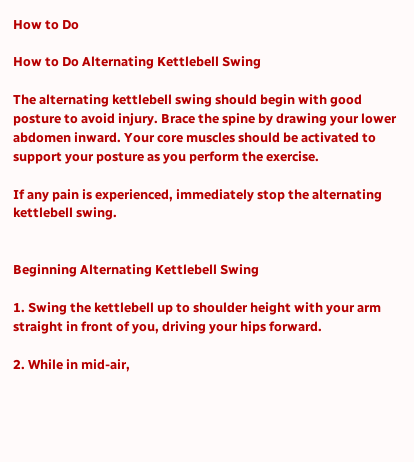How to Do

How to Do Alternating Kettlebell Swing

The alternating kettlebell swing should begin with good posture to avoid injury. Brace the spine by drawing your lower abdomen inward. Your core muscles should be activated to support your posture as you perform the exercise.

If any pain is experienced, immediately stop the alternating kettlebell swing.


Beginning Alternating Kettlebell Swing

1. Swing the kettlebell up to shoulder height with your arm straight in front of you, driving your hips forward.

2. While in mid-air,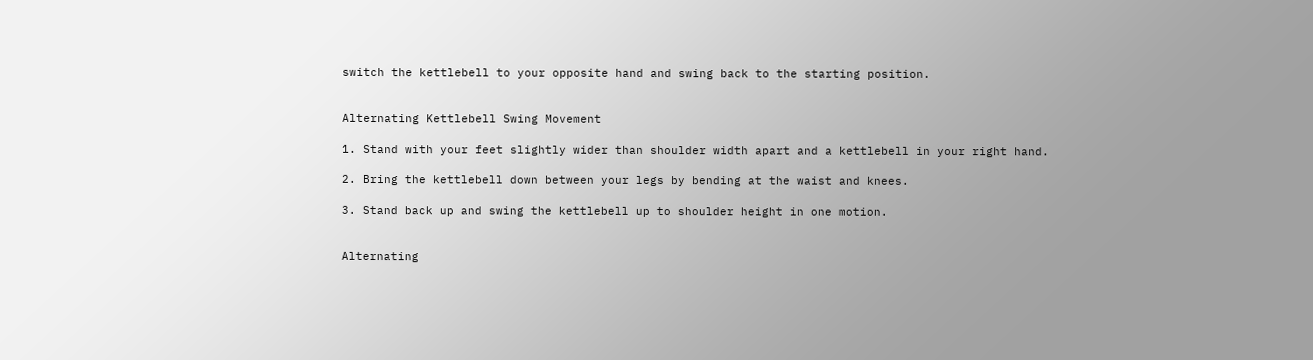switch the kettlebell to your opposite hand and swing back to the starting position.


Alternating Kettlebell Swing Movement

1. Stand with your feet slightly wider than shoulder width apart and a kettlebell in your right hand.

2. Bring the kettlebell down between your legs by bending at the waist and knees.

3. Stand back up and swing the kettlebell up to shoulder height in one motion.


Alternating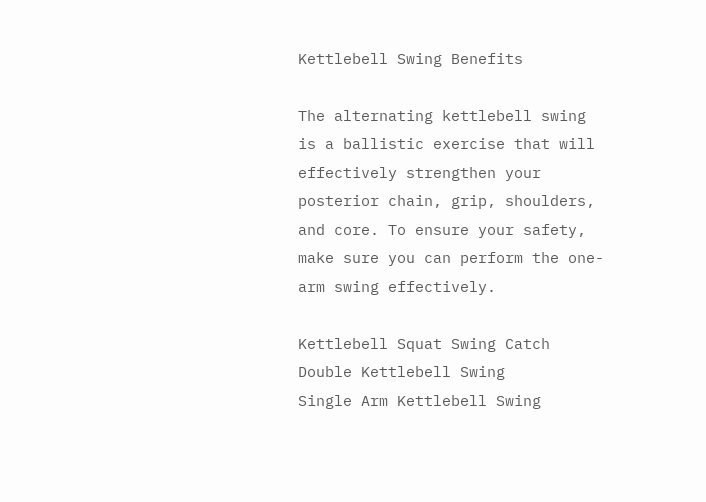Kettlebell Swing Benefits

The alternating kettlebell swing is a ballistic exercise that will effectively strengthen your posterior chain, grip, shoulders, and core. To ensure your safety, make sure you can perform the one-arm swing effectively.

Kettlebell Squat Swing Catch
Double Kettlebell Swing
Single Arm Kettlebell Swing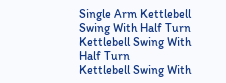Single Arm Kettlebell Swing With Half Turn
Kettlebell Swing With Half Turn
Kettlebell Swing With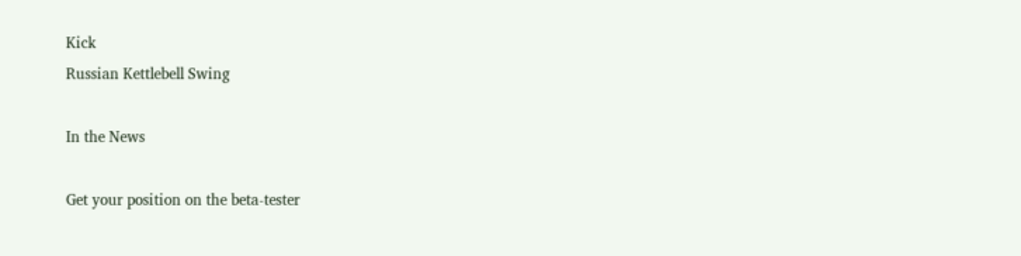Kick
Russian Kettlebell Swing

In the News

Get your position on the beta-tester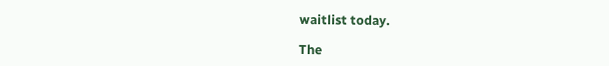waitlist today.

The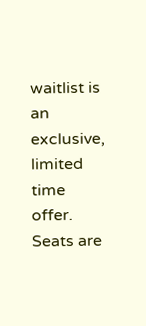waitlist is an exclusive, limited time offer. Seats are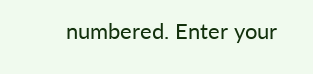numbered. Enter your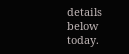details below today.